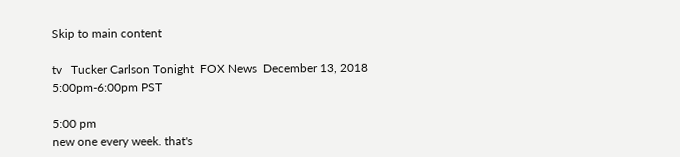Skip to main content

tv   Tucker Carlson Tonight  FOX News  December 13, 2018 5:00pm-6:00pm PST

5:00 pm
new one every week. that's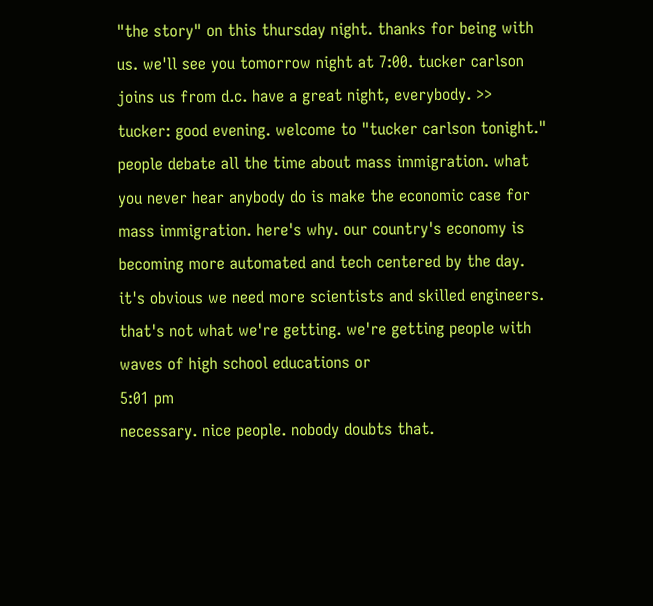"the story" on this thursday night. thanks for being with us. we'll see you tomorrow night at 7:00. tucker carlson joins us from d.c. have a great night, everybody. >> tucker: good evening. welcome to "tucker carlson tonight." people debate all the time about mass immigration. what you never hear anybody do is make the economic case for mass immigration. here's why. our country's economy is becoming more automated and tech centered by the day. it's obvious we need more scientists and skilled engineers. that's not what we're getting. we're getting people with waves of high school educations or
5:01 pm
necessary. nice people. nobody doubts that.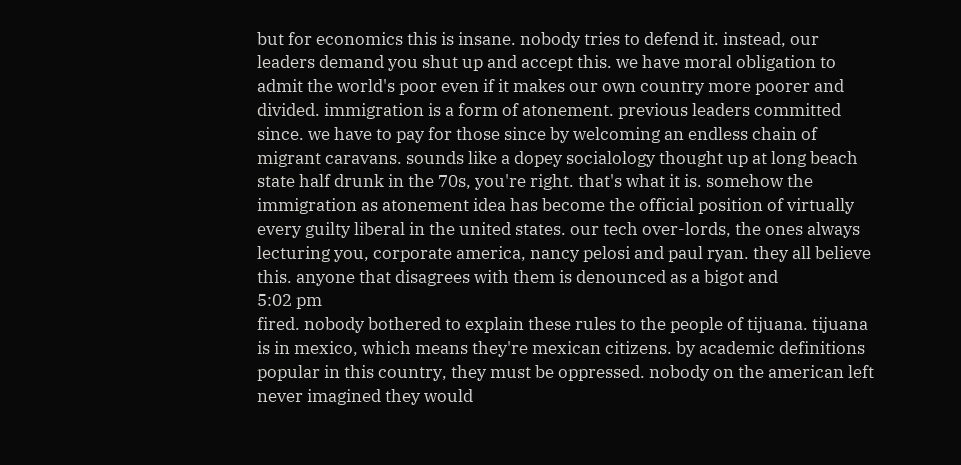but for economics this is insane. nobody tries to defend it. instead, our leaders demand you shut up and accept this. we have moral obligation to admit the world's poor even if it makes our own country more poorer and divided. immigration is a form of atonement. previous leaders committed since. we have to pay for those since by welcoming an endless chain of migrant caravans. sounds like a dopey socialology thought up at long beach state half drunk in the 70s, you're right. that's what it is. somehow the immigration as atonement idea has become the official position of virtually every guilty liberal in the united states. our tech over-lords, the ones always lecturing you, corporate america, nancy pelosi and paul ryan. they all believe this. anyone that disagrees with them is denounced as a bigot and
5:02 pm
fired. nobody bothered to explain these rules to the people of tijuana. tijuana is in mexico, which means they're mexican citizens. by academic definitions popular in this country, they must be oppressed. nobody on the american left never imagined they would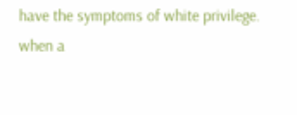have the symptoms of white privilege. when a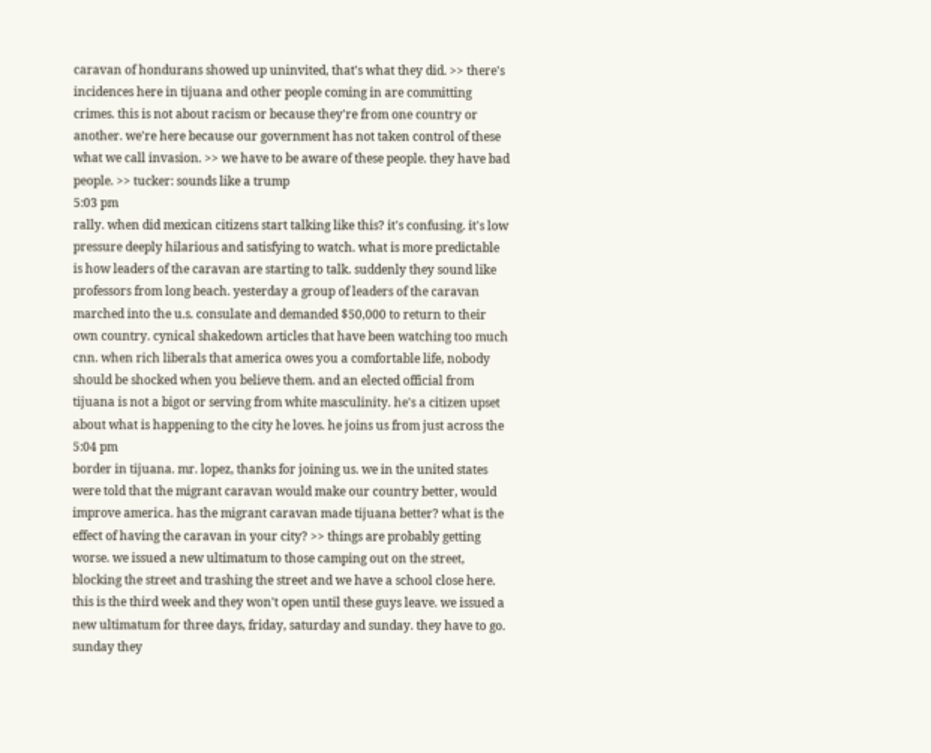caravan of hondurans showed up uninvited, that's what they did. >> there's incidences here in tijuana and other people coming in are committing crimes. this is not about racism or because they're from one country or another. we're here because our government has not taken control of these what we call invasion. >> we have to be aware of these people. they have bad people. >> tucker: sounds like a trump
5:03 pm
rally. when did mexican citizens start talking like this? it's confusing. it's low pressure deeply hilarious and satisfying to watch. what is more predictable is how leaders of the caravan are starting to talk. suddenly they sound like professors from long beach. yesterday a group of leaders of the caravan marched into the u.s. consulate and demanded $50,000 to return to their own country. cynical shakedown articles that have been watching too much cnn. when rich liberals that america owes you a comfortable life, nobody should be shocked when you believe them. and an elected official from tijuana is not a bigot or serving from white masculinity. he's a citizen upset about what is happening to the city he loves. he joins us from just across the
5:04 pm
border in tijuana. mr. lopez, thanks for joining us. we in the united states were told that the migrant caravan would make our country better, would improve america. has the migrant caravan made tijuana better? what is the effect of having the caravan in your city? >> things are probably getting worse. we issued a new ultimatum to those camping out on the street, blocking the street and trashing the street and we have a school close here. this is the third week and they won't open until these guys leave. we issued a new ultimatum for three days, friday, saturday and sunday. they have to go. sunday they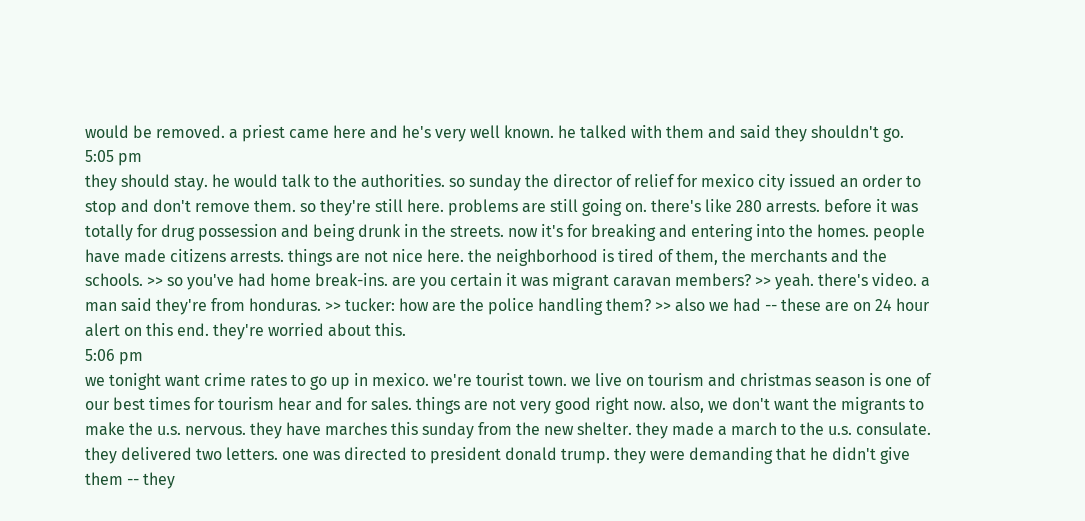would be removed. a priest came here and he's very well known. he talked with them and said they shouldn't go.
5:05 pm
they should stay. he would talk to the authorities. so sunday the director of relief for mexico city issued an order to stop and don't remove them. so they're still here. problems are still going on. there's like 280 arrests. before it was totally for drug possession and being drunk in the streets. now it's for breaking and entering into the homes. people have made citizens arrests. things are not nice here. the neighborhood is tired of them, the merchants and the schools. >> so you've had home break-ins. are you certain it was migrant caravan members? >> yeah. there's video. a man said they're from honduras. >> tucker: how are the police handling them? >> also we had -- these are on 24 hour alert on this end. they're worried about this.
5:06 pm
we tonight want crime rates to go up in mexico. we're tourist town. we live on tourism and christmas season is one of our best times for tourism hear and for sales. things are not very good right now. also, we don't want the migrants to make the u.s. nervous. they have marches this sunday from the new shelter. they made a march to the u.s. consulate. they delivered two letters. one was directed to president donald trump. they were demanding that he didn't give them -- they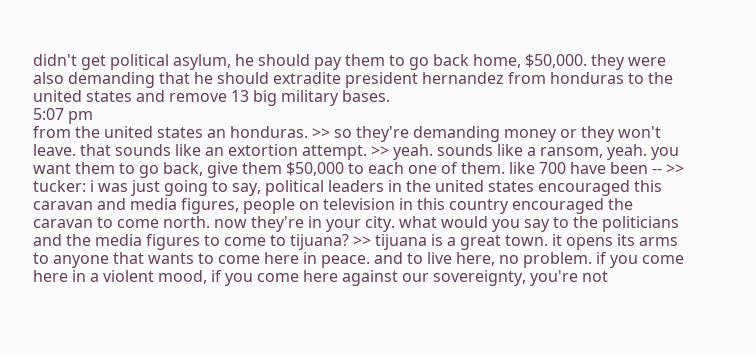didn't get political asylum, he should pay them to go back home, $50,000. they were also demanding that he should extradite president hernandez from honduras to the united states and remove 13 big military bases.
5:07 pm
from the united states an honduras. >> so they're demanding money or they won't leave. that sounds like an extortion attempt. >> yeah. sounds like a ransom, yeah. you want them to go back, give them $50,000 to each one of them. like 700 have been -- >> tucker: i was just going to say, political leaders in the united states encouraged this caravan and media figures, people on television in this country encouraged the caravan to come north. now they're in your city. what would you say to the politicians and the media figures to come to tijuana? >> tijuana is a great town. it opens its arms to anyone that wants to come here in peace. and to live here, no problem. if you come here in a violent mood, if you come here against our sovereignty, you're not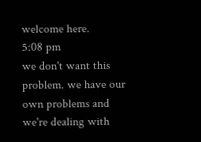welcome here.
5:08 pm
we don't want this problem. we have our own problems and we're dealing with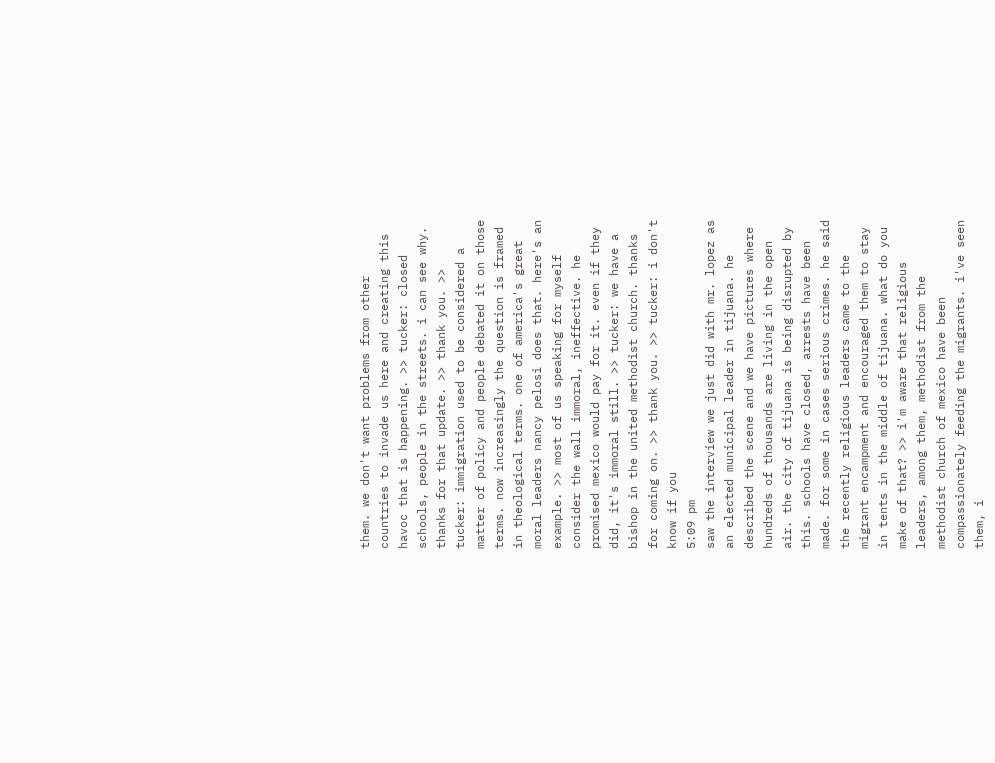them. we don't want problems from other countries to invade us here and creating this havoc that is happening. >> tucker: closed schools, people in the streets. i can see why. thanks for that update. >> thank you. >> tucker: immigration used to be considered a matter of policy and people debated it on those terms. now increasingly the question is framed in theological terms. one of america's great moral leaders nancy pelosi does that. here's an example. >> most of us speaking for myself consider the wall immoral, ineffective. he promised mexico would pay for it. even if they did, it's immoral still. >> tucker: we have a bishop in the united methodist church. thanks for coming on. >> thank you. >> tucker: i don't know if you
5:09 pm
saw the interview we just did with mr. lopez as an elected municipal leader in tijuana. he described the scene and we have pictures where hundreds of thousands are living in the open air. the city of tijuana is being disrupted by this. schools have closed, arrests have been made. for some in cases serious crimes. he said the recently religious leaders came to the migrant encampment and encouraged them to stay in tents in the middle of tijuana. what do you make of that? >> i'm aware that religious leaders, among them, methodist from the methodist church of mexico have been compassionately feeding the migrants. i've seen them, i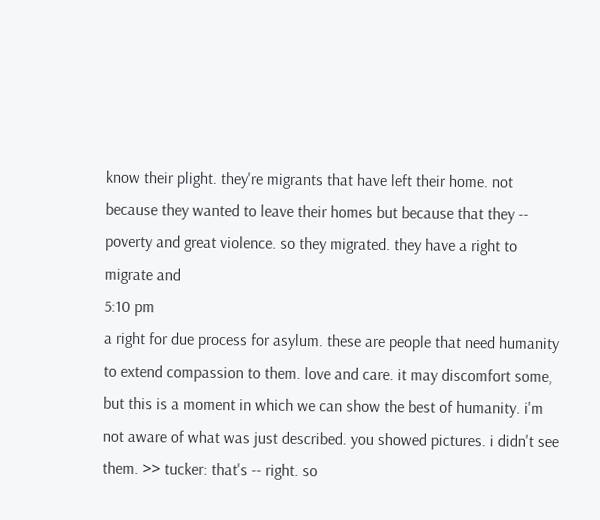know their plight. they're migrants that have left their home. not because they wanted to leave their homes but because that they -- poverty and great violence. so they migrated. they have a right to migrate and
5:10 pm
a right for due process for asylum. these are people that need humanity to extend compassion to them. love and care. it may discomfort some, but this is a moment in which we can show the best of humanity. i'm not aware of what was just described. you showed pictures. i didn't see them. >> tucker: that's -- right. so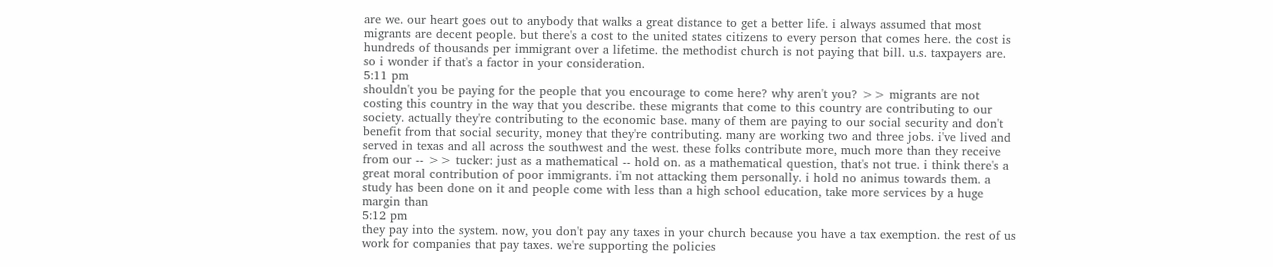are we. our heart goes out to anybody that walks a great distance to get a better life. i always assumed that most migrants are decent people. but there's a cost to the united states citizens to every person that comes here. the cost is hundreds of thousands per immigrant over a lifetime. the methodist church is not paying that bill. u.s. taxpayers are. so i wonder if that's a factor in your consideration.
5:11 pm
shouldn't you be paying for the people that you encourage to come here? why aren't you? >> migrants are not costing this country in the way that you describe. these migrants that come to this country are contributing to our society. actually they're contributing to the economic base. many of them are paying to our social security and don't benefit from that social security, money that they're contributing. many are working two and three jobs. i've lived and served in texas and all across the southwest and the west. these folks contribute more, much more than they receive from our -- >> tucker: just as a mathematical -- hold on. as a mathematical question, that's not true. i think there's a great moral contribution of poor immigrants. i'm not attacking them personally. i hold no animus towards them. a study has been done on it and people come with less than a high school education, take more services by a huge margin than
5:12 pm
they pay into the system. now, you don't pay any taxes in your church because you have a tax exemption. the rest of us work for companies that pay taxes. we're supporting the policies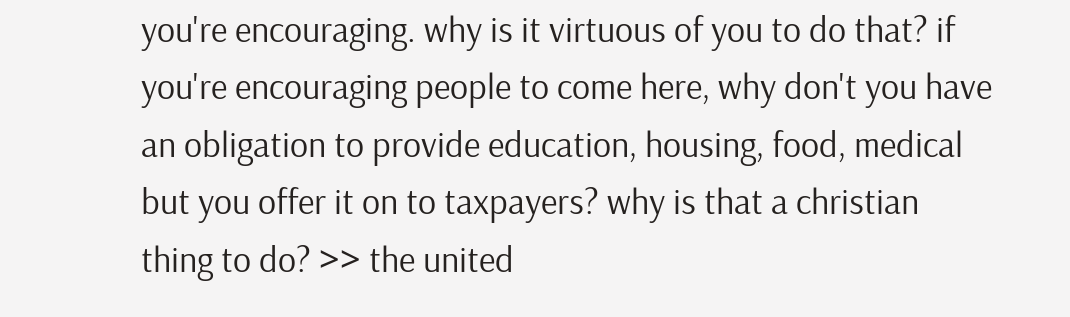you're encouraging. why is it virtuous of you to do that? if you're encouraging people to come here, why don't you have an obligation to provide education, housing, food, medical but you offer it on to taxpayers? why is that a christian thing to do? >> the united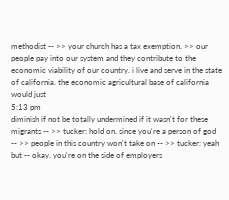methodist -- >> your church has a tax exemption. >> our people pay into our system and they contribute to the economic viability of our country. i live and serve in the state of california. the economic agricultural base of california would just
5:13 pm
diminish if not be totally undermined if it wasn't for these migrants -- >> tucker: hold on. since you're a person of god -- >> people in this country won't take on -- >> tucker: yeah but -- okay. you're on the side of employers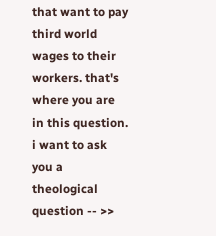that want to pay third world wages to their workers. that's where you are in this question. i want to ask you a theological question -- >>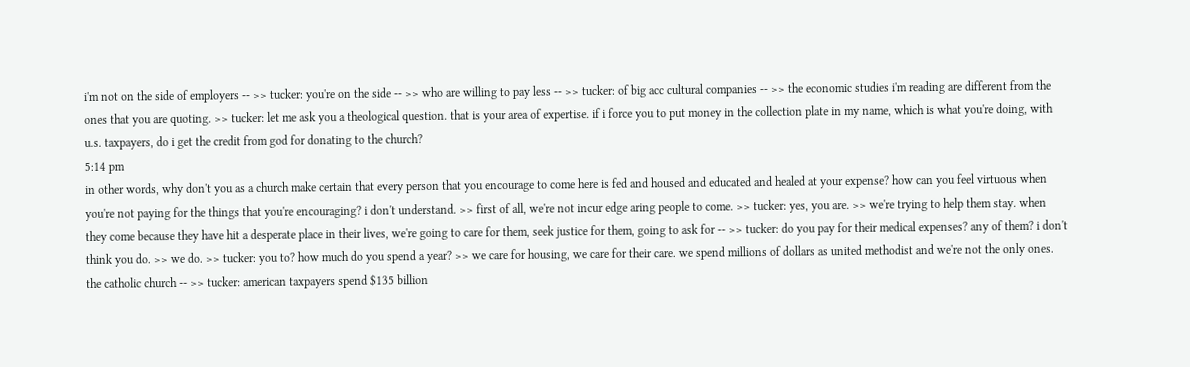i'm not on the side of employers -- >> tucker: you're on the side -- >> who are willing to pay less -- >> tucker: of big acc cultural companies -- >> the economic studies i'm reading are different from the ones that you are quoting. >> tucker: let me ask you a theological question. that is your area of expertise. if i force you to put money in the collection plate in my name, which is what you're doing, with u.s. taxpayers, do i get the credit from god for donating to the church?
5:14 pm
in other words, why don't you as a church make certain that every person that you encourage to come here is fed and housed and educated and healed at your expense? how can you feel virtuous when you're not paying for the things that you're encouraging? i don't understand. >> first of all, we're not incur edge aring people to come. >> tucker: yes, you are. >> we're trying to help them stay. when they come because they have hit a desperate place in their lives, we're going to care for them, seek justice for them, going to ask for -- >> tucker: do you pay for their medical expenses? any of them? i don't think you do. >> we do. >> tucker: you to? how much do you spend a year? >> we care for housing, we care for their care. we spend millions of dollars as united methodist and we're not the only ones. the catholic church -- >> tucker: american taxpayers spend $135 billion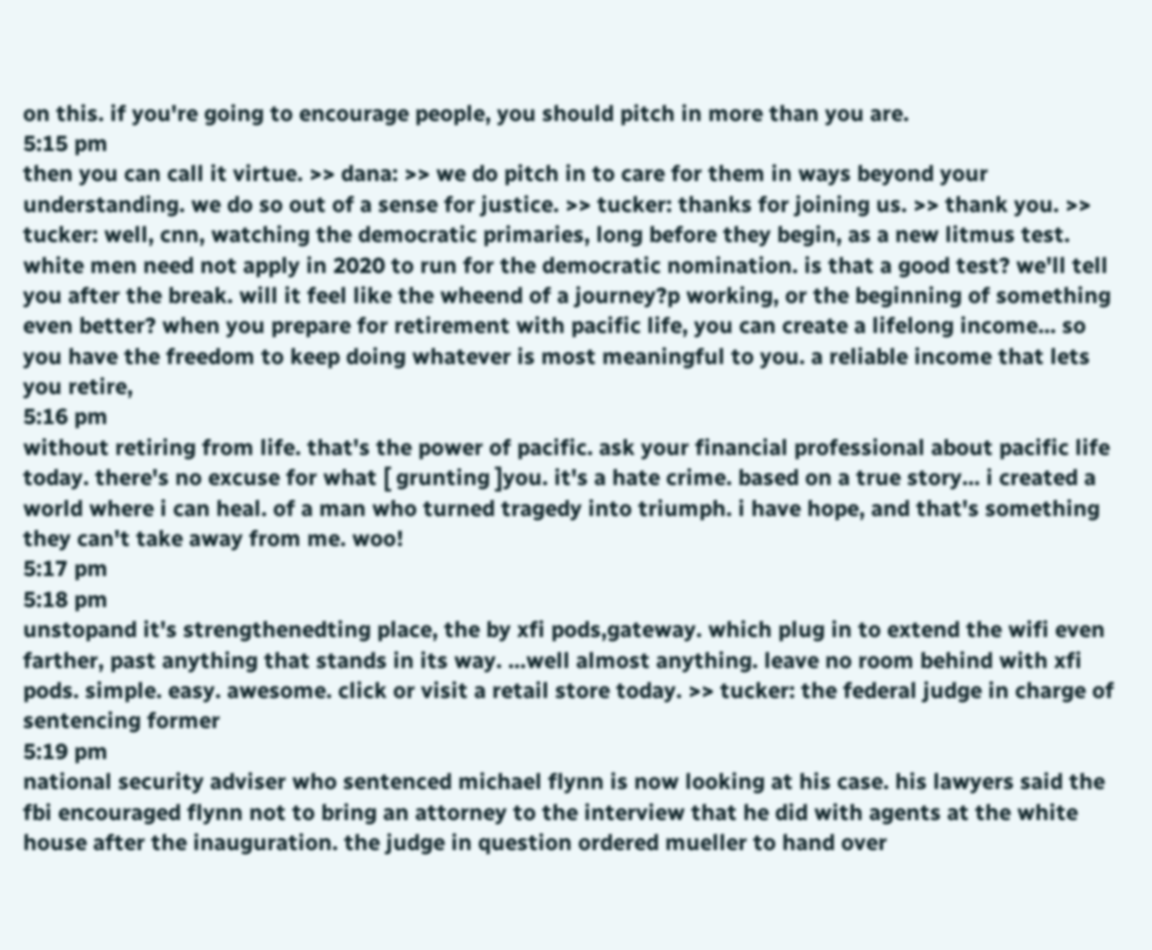on this. if you're going to encourage people, you should pitch in more than you are.
5:15 pm
then you can call it virtue. >> dana: >> we do pitch in to care for them in ways beyond your understanding. we do so out of a sense for justice. >> tucker: thanks for joining us. >> thank you. >> tucker: well, cnn, watching the democratic primaries, long before they begin, as a new litmus test. white men need not apply in 2020 to run for the democratic nomination. is that a good test? we'll tell you after the break. will it feel like the wheend of a journey?p working, or the beginning of something even better? when you prepare for retirement with pacific life, you can create a lifelong income... so you have the freedom to keep doing whatever is most meaningful to you. a reliable income that lets you retire,
5:16 pm
without retiring from life. that's the power of pacific. ask your financial professional about pacific life today. there's no excuse for what [ grunting ]you. it's a hate crime. based on a true story... i created a world where i can heal. of a man who turned tragedy into triumph. i have hope, and that's something they can't take away from me. woo!
5:17 pm
5:18 pm
unstopand it's strengthenedting place, the by xfi pods,gateway. which plug in to extend the wifi even farther, past anything that stands in its way. ...well almost anything. leave no room behind with xfi pods. simple. easy. awesome. click or visit a retail store today. >> tucker: the federal judge in charge of sentencing former
5:19 pm
national security adviser who sentenced michael flynn is now looking at his case. his lawyers said the fbi encouraged flynn not to bring an attorney to the interview that he did with agents at the white house after the inauguration. the judge in question ordered mueller to hand over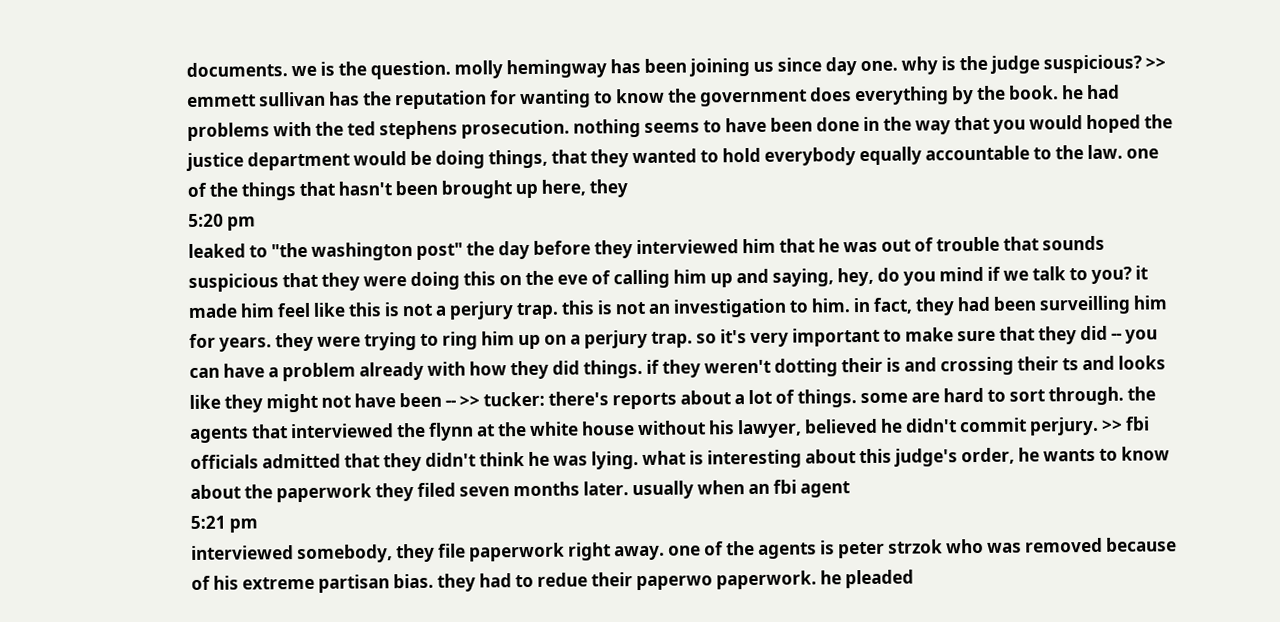documents. we is the question. molly hemingway has been joining us since day one. why is the judge suspicious? >> emmett sullivan has the reputation for wanting to know the government does everything by the book. he had problems with the ted stephens prosecution. nothing seems to have been done in the way that you would hoped the justice department would be doing things, that they wanted to hold everybody equally accountable to the law. one of the things that hasn't been brought up here, they
5:20 pm
leaked to "the washington post" the day before they interviewed him that he was out of trouble that sounds suspicious that they were doing this on the eve of calling him up and saying, hey, do you mind if we talk to you? it made him feel like this is not a perjury trap. this is not an investigation to him. in fact, they had been surveilling him for years. they were trying to ring him up on a perjury trap. so it's very important to make sure that they did -- you can have a problem already with how they did things. if they weren't dotting their is and crossing their ts and looks like they might not have been -- >> tucker: there's reports about a lot of things. some are hard to sort through. the agents that interviewed the flynn at the white house without his lawyer, believed he didn't commit perjury. >> fbi officials admitted that they didn't think he was lying. what is interesting about this judge's order, he wants to know about the paperwork they filed seven months later. usually when an fbi agent
5:21 pm
interviewed somebody, they file paperwork right away. one of the agents is peter strzok who was removed because of his extreme partisan bias. they had to redue their paperwo paperwork. he pleaded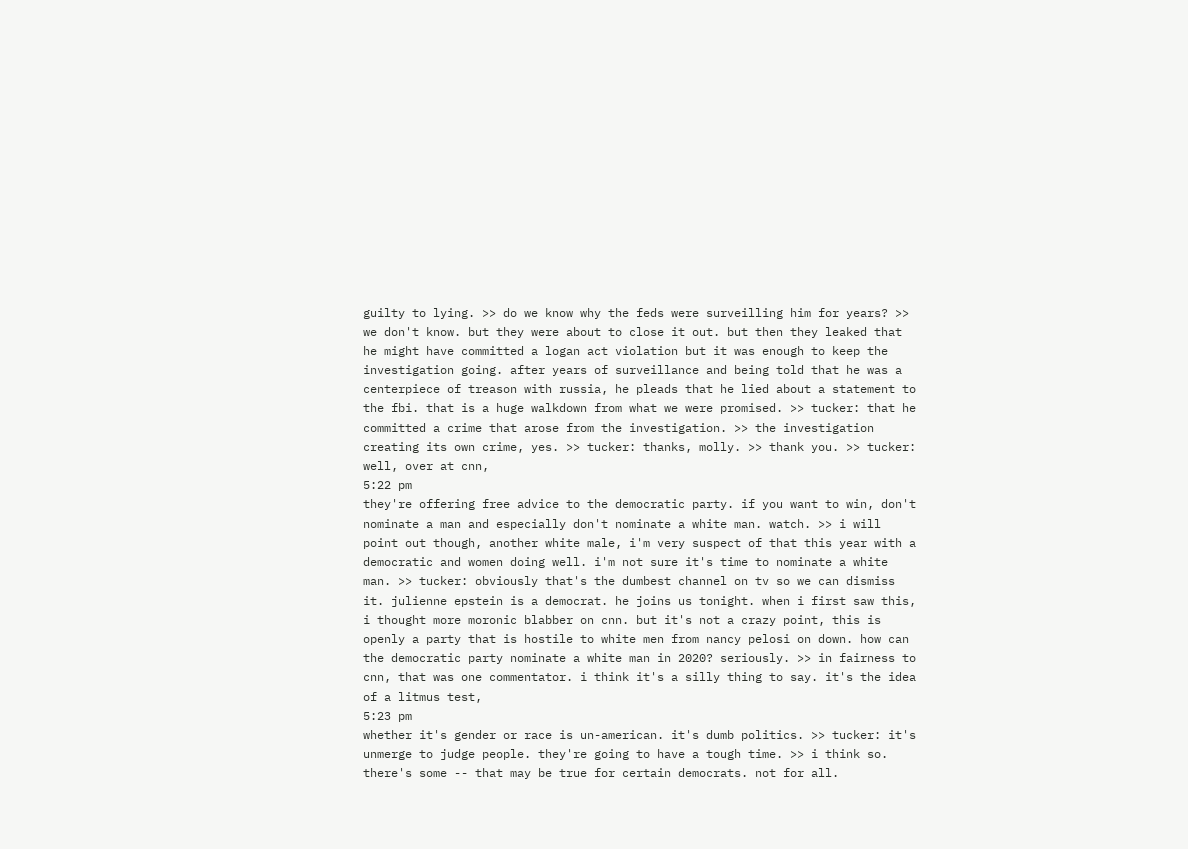guilty to lying. >> do we know why the feds were surveilling him for years? >> we don't know. but they were about to close it out. but then they leaked that he might have committed a logan act violation but it was enough to keep the investigation going. after years of surveillance and being told that he was a centerpiece of treason with russia, he pleads that he lied about a statement to the fbi. that is a huge walkdown from what we were promised. >> tucker: that he committed a crime that arose from the investigation. >> the investigation creating its own crime, yes. >> tucker: thanks, molly. >> thank you. >> tucker: well, over at cnn,
5:22 pm
they're offering free advice to the democratic party. if you want to win, don't nominate a man and especially don't nominate a white man. watch. >> i will point out though, another white male, i'm very suspect of that this year with a democratic and women doing well. i'm not sure it's time to nominate a white man. >> tucker: obviously that's the dumbest channel on tv so we can dismiss it. julienne epstein is a democrat. he joins us tonight. when i first saw this, i thought more moronic blabber on cnn. but it's not a crazy point, this is openly a party that is hostile to white men from nancy pelosi on down. how can the democratic party nominate a white man in 2020? seriously. >> in fairness to cnn, that was one commentator. i think it's a silly thing to say. it's the idea of a litmus test,
5:23 pm
whether it's gender or race is un-american. it's dumb politics. >> tucker: it's unmerge to judge people. they're going to have a tough time. >> i think so. there's some -- that may be true for certain democrats. not for all.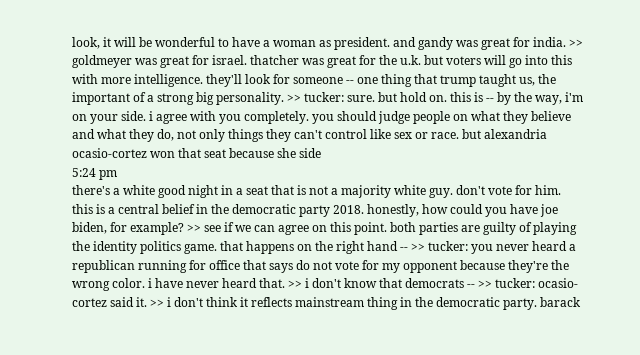look, it will be wonderful to have a woman as president. and gandy was great for india. >> goldmeyer was great for israel. thatcher was great for the u.k. but voters will go into this with more intelligence. they'll look for someone -- one thing that trump taught us, the important of a strong big personality. >> tucker: sure. but hold on. this is -- by the way, i'm on your side. i agree with you completely. you should judge people on what they believe and what they do, not only things they can't control like sex or race. but alexandria ocasio-cortez won that seat because she side
5:24 pm
there's a white good night in a seat that is not a majority white guy. don't vote for him. this is a central belief in the democratic party 2018. honestly, how could you have joe biden, for example? >> see if we can agree on this point. both parties are guilty of playing the identity politics game. that happens on the right hand -- >> tucker: you never heard a republican running for office that says do not vote for my opponent because they're the wrong color. i have never heard that. >> i don't know that democrats -- >> tucker: ocasio-cortez said it. >> i don't think it reflects mainstream thing in the democratic party. barack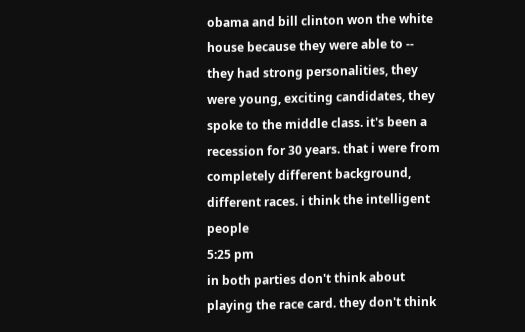obama and bill clinton won the white house because they were able to -- they had strong personalities, they were young, exciting candidates, they spoke to the middle class. it's been a recession for 30 years. that i were from completely different background, different races. i think the intelligent people
5:25 pm
in both parties don't think about playing the race card. they don't think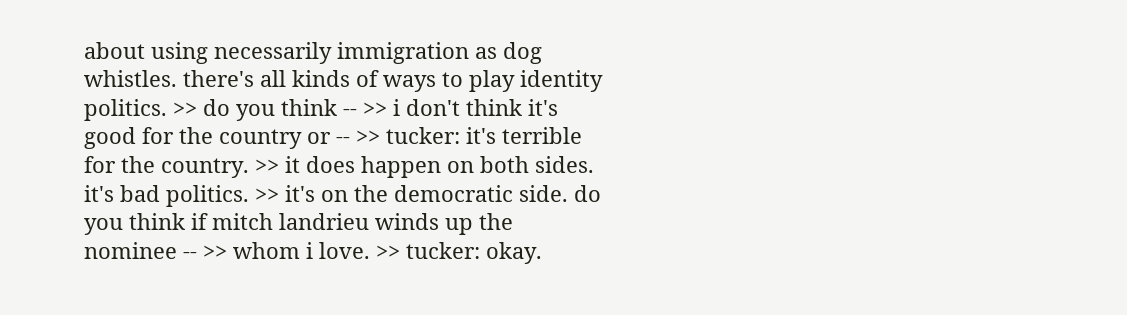about using necessarily immigration as dog whistles. there's all kinds of ways to play identity politics. >> do you think -- >> i don't think it's good for the country or -- >> tucker: it's terrible for the country. >> it does happen on both sides. it's bad politics. >> it's on the democratic side. do you think if mitch landrieu winds up the nominee -- >> whom i love. >> tucker: okay.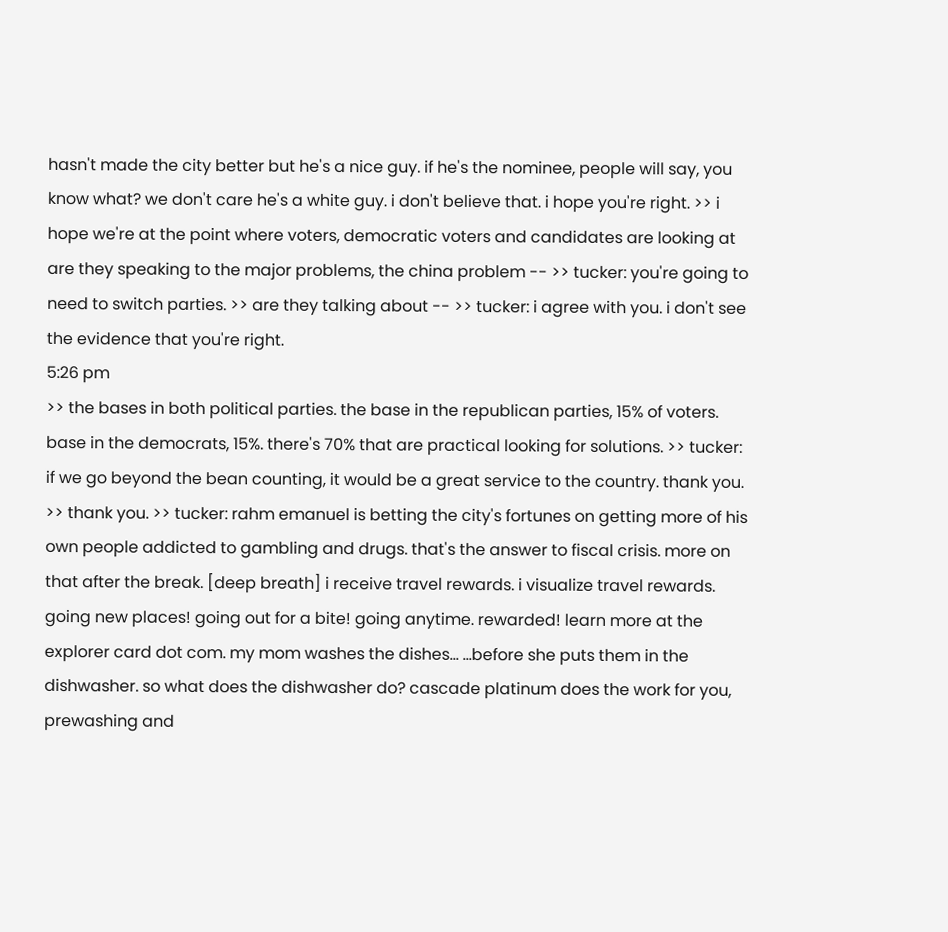hasn't made the city better but he's a nice guy. if he's the nominee, people will say, you know what? we don't care he's a white guy. i don't believe that. i hope you're right. >> i hope we're at the point where voters, democratic voters and candidates are looking at are they speaking to the major problems, the china problem -- >> tucker: you're going to need to switch parties. >> are they talking about -- >> tucker: i agree with you. i don't see the evidence that you're right.
5:26 pm
>> the bases in both political parties. the base in the republican parties, 15% of voters. base in the democrats, 15%. there's 70% that are practical looking for solutions. >> tucker: if we go beyond the bean counting, it would be a great service to the country. thank you. >> thank you. >> tucker: rahm emanuel is betting the city's fortunes on getting more of his own people addicted to gambling and drugs. that's the answer to fiscal crisis. more on that after the break. [deep breath] i receive travel rewards. i visualize travel rewards. going new places! going out for a bite! going anytime. rewarded! learn more at the explorer card dot com. my mom washes the dishes... ...before she puts them in the dishwasher. so what does the dishwasher do? cascade platinum does the work for you, prewashing and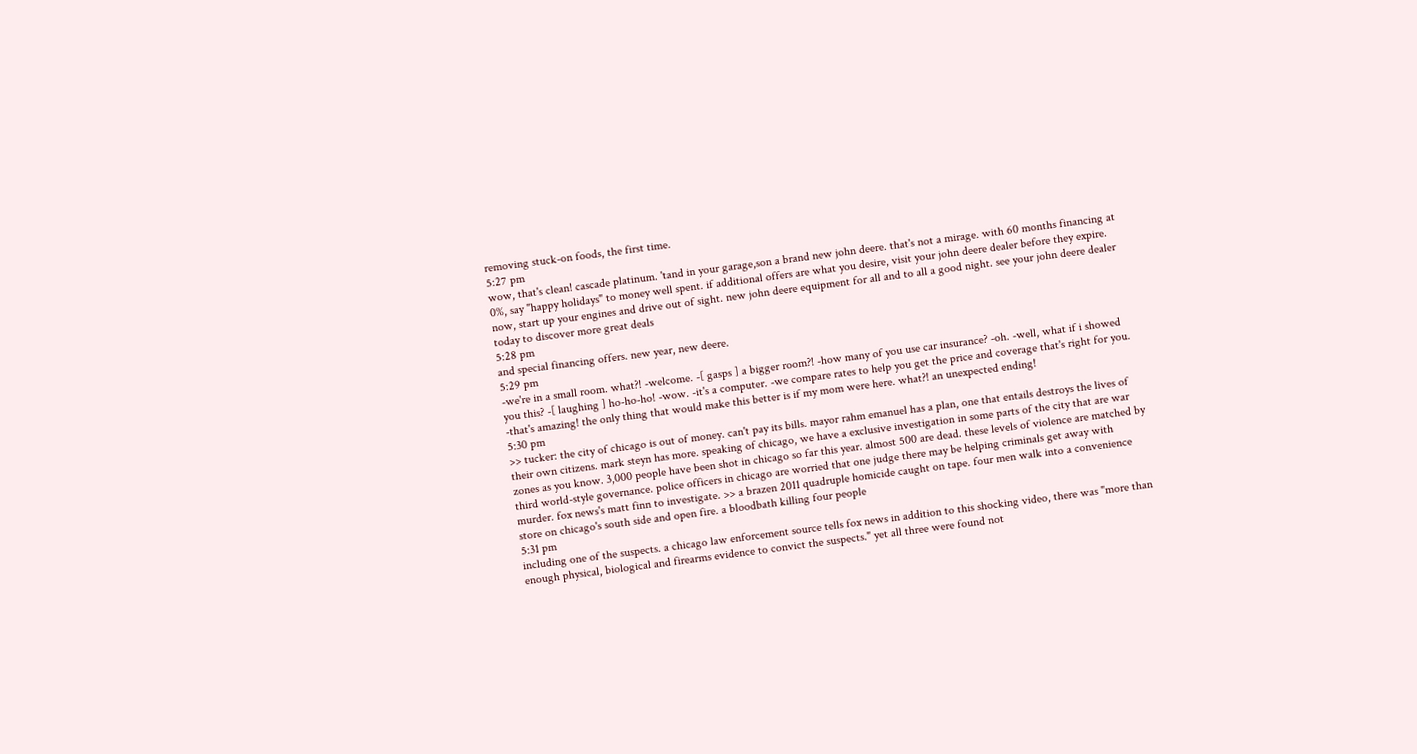removing stuck-on foods, the first time.
5:27 pm
wow, that's clean! cascade platinum. 'tand in your garage,son a brand new john deere. that's not a mirage. with 60 months financing at 0%, say "happy holidays" to money well spent. if additional offers are what you desire, visit your john deere dealer before they expire. now, start up your engines and drive out of sight. new john deere equipment for all and to all a good night. see your john deere dealer today to discover more great deals
5:28 pm
and special financing offers. new year, new deere.
5:29 pm
-we're in a small room. what?! -welcome. -[ gasps ] a bigger room?! -how many of you use car insurance? -oh. -well, what if i showed you this? -[ laughing ] ho-ho-ho! -wow. -it's a computer. -we compare rates to help you get the price and coverage that's right for you. -that's amazing! the only thing that would make this better is if my mom were here. what?! an unexpected ending!
5:30 pm
>> tucker: the city of chicago is out of money. can't pay its bills. mayor rahm emanuel has a plan, one that entails destroys the lives of their own citizens. mark steyn has more. speaking of chicago, we have a exclusive investigation in some parts of the city that are war zones as you know. 3,000 people have been shot in chicago so far this year. almost 500 are dead. these levels of violence are matched by third world-style governance. police officers in chicago are worried that one judge there may be helping criminals get away with murder. fox news's matt finn to investigate. >> a brazen 2011 quadruple homicide caught on tape. four men walk into a convenience store on chicago's south side and open fire. a bloodbath killing four people
5:31 pm
including one of the suspects. a chicago law enforcement source tells fox news in addition to this shocking video, there was "more than enough physical, biological and firearms evidence to convict the suspects." yet all three were found not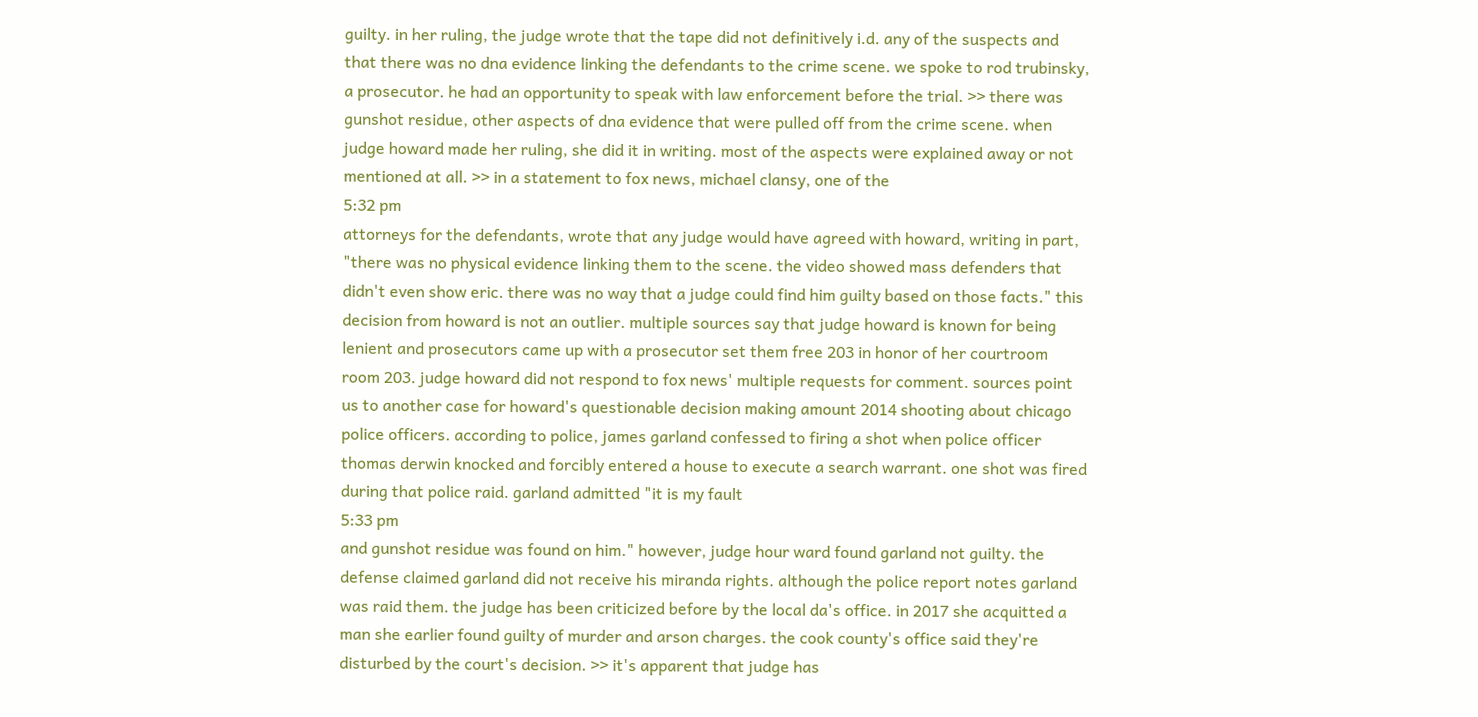guilty. in her ruling, the judge wrote that the tape did not definitively i.d. any of the suspects and that there was no dna evidence linking the defendants to the crime scene. we spoke to rod trubinsky, a prosecutor. he had an opportunity to speak with law enforcement before the trial. >> there was gunshot residue, other aspects of dna evidence that were pulled off from the crime scene. when judge howard made her ruling, she did it in writing. most of the aspects were explained away or not mentioned at all. >> in a statement to fox news, michael clansy, one of the
5:32 pm
attorneys for the defendants, wrote that any judge would have agreed with howard, writing in part, "there was no physical evidence linking them to the scene. the video showed mass defenders that didn't even show eric. there was no way that a judge could find him guilty based on those facts." this decision from howard is not an outlier. multiple sources say that judge howard is known for being lenient and prosecutors came up with a prosecutor set them free 203 in honor of her courtroom room 203. judge howard did not respond to fox news' multiple requests for comment. sources point us to another case for howard's questionable decision making amount 2014 shooting about chicago police officers. according to police, james garland confessed to firing a shot when police officer thomas derwin knocked and forcibly entered a house to execute a search warrant. one shot was fired during that police raid. garland admitted "it is my fault
5:33 pm
and gunshot residue was found on him." however, judge hour ward found garland not guilty. the defense claimed garland did not receive his miranda rights. although the police report notes garland was raid them. the judge has been criticized before by the local da's office. in 2017 she acquitted a man she earlier found guilty of murder and arson charges. the cook county's office said they're disturbed by the court's decision. >> it's apparent that judge has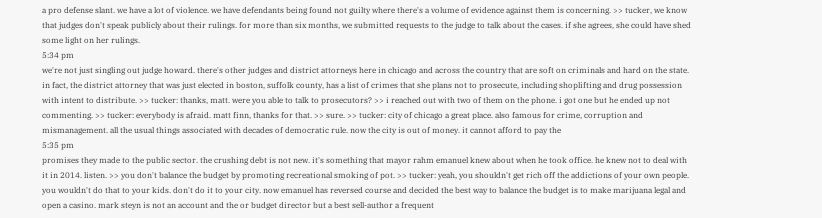a pro defense slant. we have a lot of violence. we have defendants being found not guilty where there's a volume of evidence against them is concerning. >> tucker, we know that judges don't speak publicly about their rulings. for more than six months, we submitted requests to the judge to talk about the cases. if she agrees, she could have shed some light on her rulings.
5:34 pm
we're not just singling out judge howard. there's other judges and district attorneys here in chicago and across the country that are soft on criminals and hard on the state. in fact, the district attorney that was just elected in boston, suffolk county, has a list of crimes that she plans not to prosecute, including shoplifting and drug possession with intent to distribute. >> tucker: thanks, matt. were you able to talk to prosecutors? >> i reached out with two of them on the phone. i got one but he ended up not commenting. >> tucker: everybody is afraid. matt finn, thanks for that. >> sure. >> tucker: city of chicago a great place. also famous for crime, corruption and mismanagement. all the usual things associated with decades of democratic rule. now the city is out of money. it cannot afford to pay the
5:35 pm
promises they made to the public sector. the crushing debt is not new. it's something that mayor rahm emanuel knew about when he took office. he knew not to deal with it in 2014. listen. >> you don't balance the budget by promoting recreational smoking of pot. >> tucker: yeah, you shouldn't get rich off the addictions of your own people. you wouldn't do that to your kids. don't do it to your city. now emanuel has reversed course and decided the best way to balance the budget is to make marijuana legal and open a casino. mark steyn is not an account and the or budget director but a best sell-author a frequent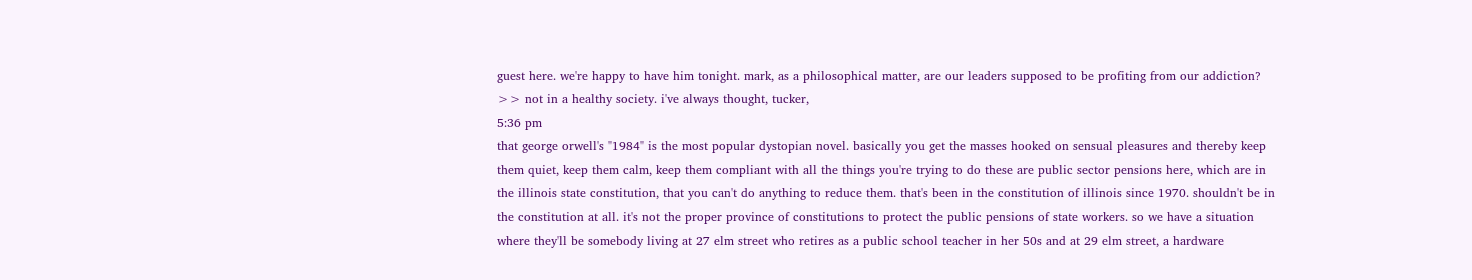guest here. we're happy to have him tonight. mark, as a philosophical matter, are our leaders supposed to be profiting from our addiction? >> not in a healthy society. i've always thought, tucker,
5:36 pm
that george orwell's "1984" is the most popular dystopian novel. basically you get the masses hooked on sensual pleasures and thereby keep them quiet, keep them calm, keep them compliant with all the things you're trying to do these are public sector pensions here, which are in the illinois state constitution, that you can't do anything to reduce them. that's been in the constitution of illinois since 1970. shouldn't be in the constitution at all. it's not the proper province of constitutions to protect the public pensions of state workers. so we have a situation where they'll be somebody living at 27 elm street who retires as a public school teacher in her 50s and at 29 elm street, a hardware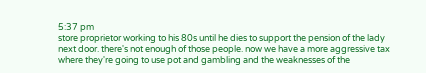5:37 pm
store proprietor working to his 80s until he dies to support the pension of the lady next door. there's not enough of those people. now we have a more aggressive tax where they're going to use pot and gambling and the weaknesses of the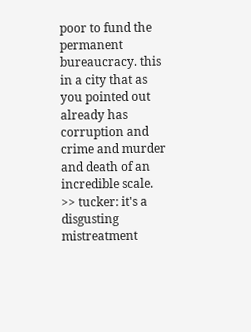poor to fund the permanent bureaucracy. this in a city that as you pointed out already has corruption and crime and murder and death of an incredible scale. >> tucker: it's a disgusting mistreatment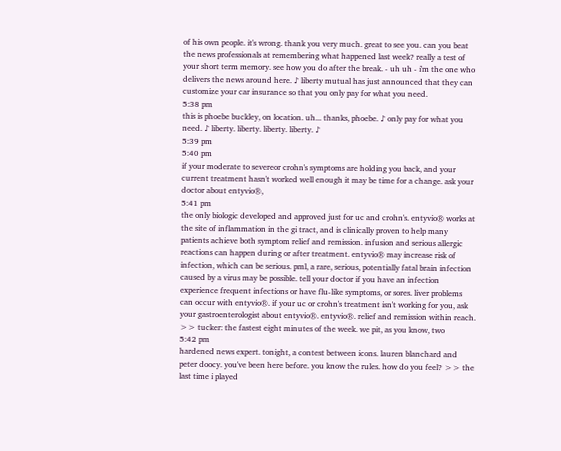of his own people. it's wrong. thank you very much. great to see you. can you beat the news professionals at remembering what happened last week? really a test of your short term memory. see how you do after the break. - uh uh - i'm the one who delivers the news around here. ♪ liberty mutual has just announced that they can customize your car insurance so that you only pay for what you need.
5:38 pm
this is phoebe buckley, on location. uh... thanks, phoebe. ♪ only pay for what you need. ♪ liberty. liberty. liberty. liberty. ♪
5:39 pm
5:40 pm
if your moderate to severeor crohn's symptoms are holding you back, and your current treatment hasn't worked well enough it may be time for a change. ask your doctor about entyvio®,
5:41 pm
the only biologic developed and approved just for uc and crohn's. entyvio® works at the site of inflammation in the gi tract, and is clinically proven to help many patients achieve both symptom relief and remission. infusion and serious allergic reactions can happen during or after treatment. entyvio® may increase risk of infection, which can be serious. pml, a rare, serious, potentially fatal brain infection caused by a virus may be possible. tell your doctor if you have an infection experience frequent infections or have flu-like symptoms, or sores. liver problems can occur with entyvio®. if your uc or crohn's treatment isn't working for you, ask your gastroenterologist about entyvio®. entyvio®. relief and remission within reach. >> tucker: the fastest eight minutes of the week. we pit, as you know, two
5:42 pm
hardened news expert. tonight, a contest between icons. lauren blanchard and peter doocy. you've been here before. you know the rules. how do you feel? >> the last time i played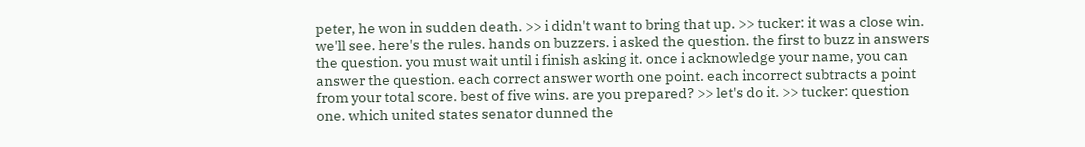peter, he won in sudden death. >> i didn't want to bring that up. >> tucker: it was a close win. we'll see. here's the rules. hands on buzzers. i asked the question. the first to buzz in answers the question. you must wait until i finish asking it. once i acknowledge your name, you can answer the question. each correct answer worth one point. each incorrect subtracts a point from your total score. best of five wins. are you prepared? >> let's do it. >> tucker: question one. which united states senator dunned the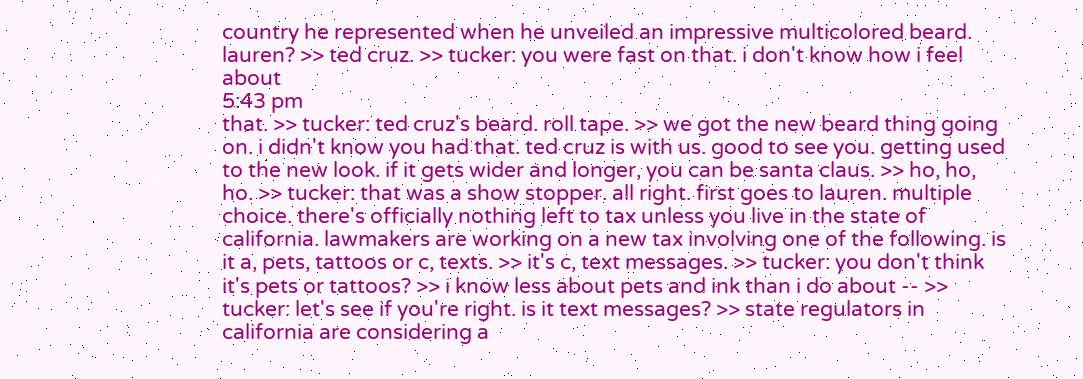country he represented when he unveiled an impressive multicolored beard. lauren? >> ted cruz. >> tucker: you were fast on that. i don't know how i feel about
5:43 pm
that. >> tucker: ted cruz's beard. roll tape. >> we got the new beard thing going on. i didn't know you had that. ted cruz is with us. good to see you. getting used to the new look. if it gets wider and longer, you can be santa claus. >> ho, ho, ho. >> tucker: that was a show stopper. all right. first goes to lauren. multiple choice. there's officially nothing left to tax unless you live in the state of california. lawmakers are working on a new tax involving one of the following. is it a, pets, tattoos or c, texts. >> it's c, text messages. >> tucker: you don't think it's pets or tattoos? >> i know less about pets and ink than i do about -- >> tucker: let's see if you're right. is it text messages? >> state regulators in california are considering a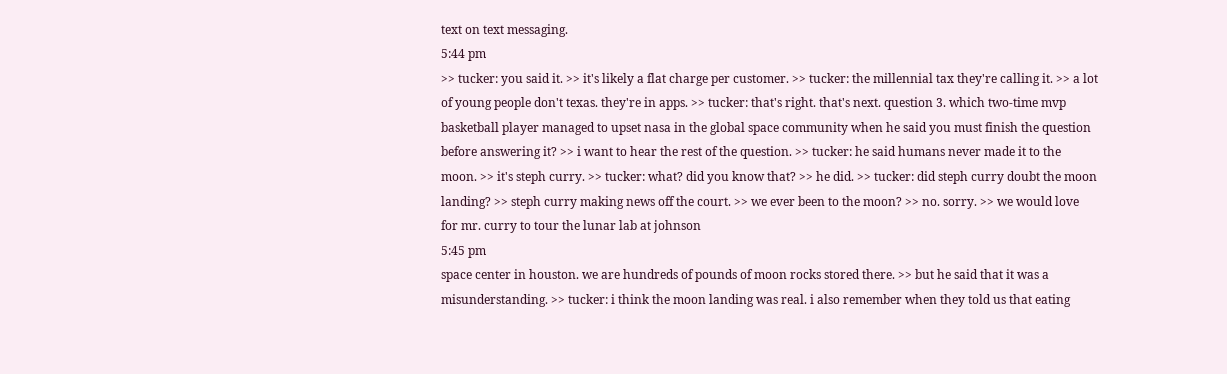text on text messaging.
5:44 pm
>> tucker: you said it. >> it's likely a flat charge per customer. >> tucker: the millennial tax they're calling it. >> a lot of young people don't texas. they're in apps. >> tucker: that's right. that's next. question 3. which two-time mvp basketball player managed to upset nasa in the global space community when he said you must finish the question before answering it? >> i want to hear the rest of the question. >> tucker: he said humans never made it to the moon. >> it's steph curry. >> tucker: what? did you know that? >> he did. >> tucker: did steph curry doubt the moon landing? >> steph curry making news off the court. >> we ever been to the moon? >> no. sorry. >> we would love for mr. curry to tour the lunar lab at johnson
5:45 pm
space center in houston. we are hundreds of pounds of moon rocks stored there. >> but he said that it was a misunderstanding. >> tucker: i think the moon landing was real. i also remember when they told us that eating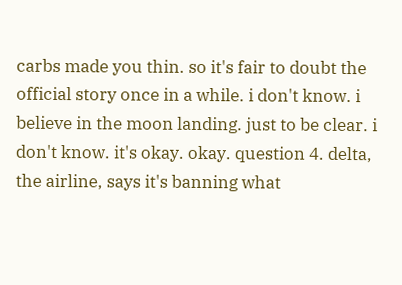carbs made you thin. so it's fair to doubt the official story once in a while. i don't know. i believe in the moon landing. just to be clear. i don't know. it's okay. okay. question 4. delta, the airline, says it's banning what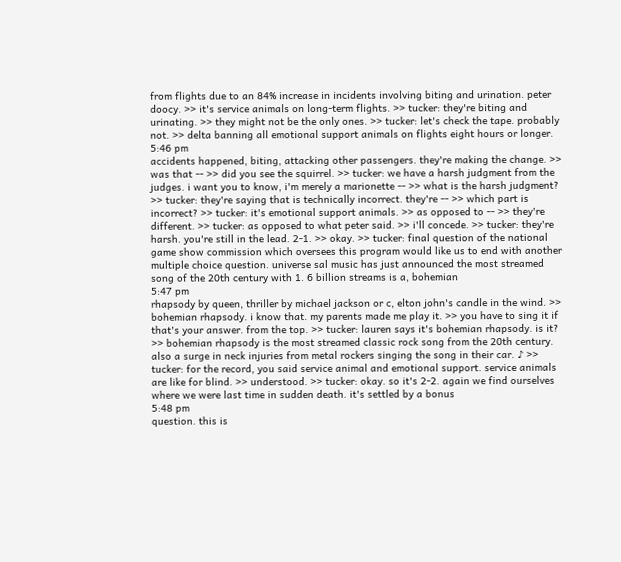from flights due to an 84% increase in incidents involving biting and urination. peter doocy. >> it's service animals on long-term flights. >> tucker: they're biting and urinating. >> they might not be the only ones. >> tucker: let's check the tape. probably not. >> delta banning all emotional support animals on flights eight hours or longer.
5:46 pm
accidents happened, biting, attacking other passengers. they're making the change. >> was that -- >> did you see the squirrel. >> tucker: we have a harsh judgment from the judges. i want you to know, i'm merely a marionette -- >> what is the harsh judgment? >> tucker: they're saying that is technically incorrect. they're -- >> which part is incorrect? >> tucker: it's emotional support animals. >> as opposed to -- >> they're different. >> tucker: as opposed to what peter said. >> i'll concede. >> tucker: they're harsh. you're still in the lead. 2-1. >> okay. >> tucker: final question of the national game show commission which oversees this program would like us to end with another multiple choice question. universe sal music has just announced the most streamed song of the 20th century with 1. 6 billion streams is a, bohemian
5:47 pm
rhapsody by queen, thriller by michael jackson or c, elton john's candle in the wind. >> bohemian rhapsody. i know that. my parents made me play it. >> you have to sing it if that's your answer. from the top. >> tucker: lauren says it's bohemian rhapsody. is it? >> bohemian rhapsody is the most streamed classic rock song from the 20th century. also a surge in neck injuries from metal rockers singing the song in their car. ♪ >> tucker: for the record, you said service animal and emotional support. service animals are like for blind. >> understood. >> tucker: okay. so it's 2-2. again we find ourselves where we were last time in sudden death. it's settled by a bonus
5:48 pm
question. this is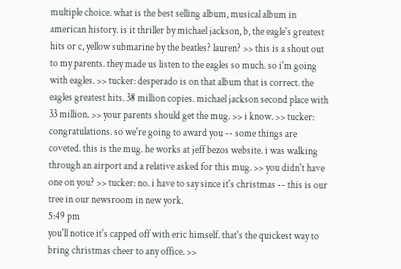multiple choice. what is the best selling album, musical album in american history. is it thriller by michael jackson, b, the eagle's greatest hits or c, yellow submarine by the beatles? lauren? >> this is a shout out to my parents. they made us listen to the eagles so much. so i'm going with eagles. >> tucker: desperado is on that album that is correct. the eagles greatest hits. 38 million copies. michael jackson second place with 33 million. >> your parents should get the mug. >> i know. >> tucker: congratulations. so we're going to award you -- some things are coveted. this is the mug. he works at jeff bezos website. i was walking through an airport and a relative asked for this mug. >> you didn't have one on you? >> tucker: no. i have to say since it's christmas -- this is our tree in our newsroom in new york.
5:49 pm
you'll notice it's capped off with eric himself. that's the quickest way to bring christmas cheer to any office. >>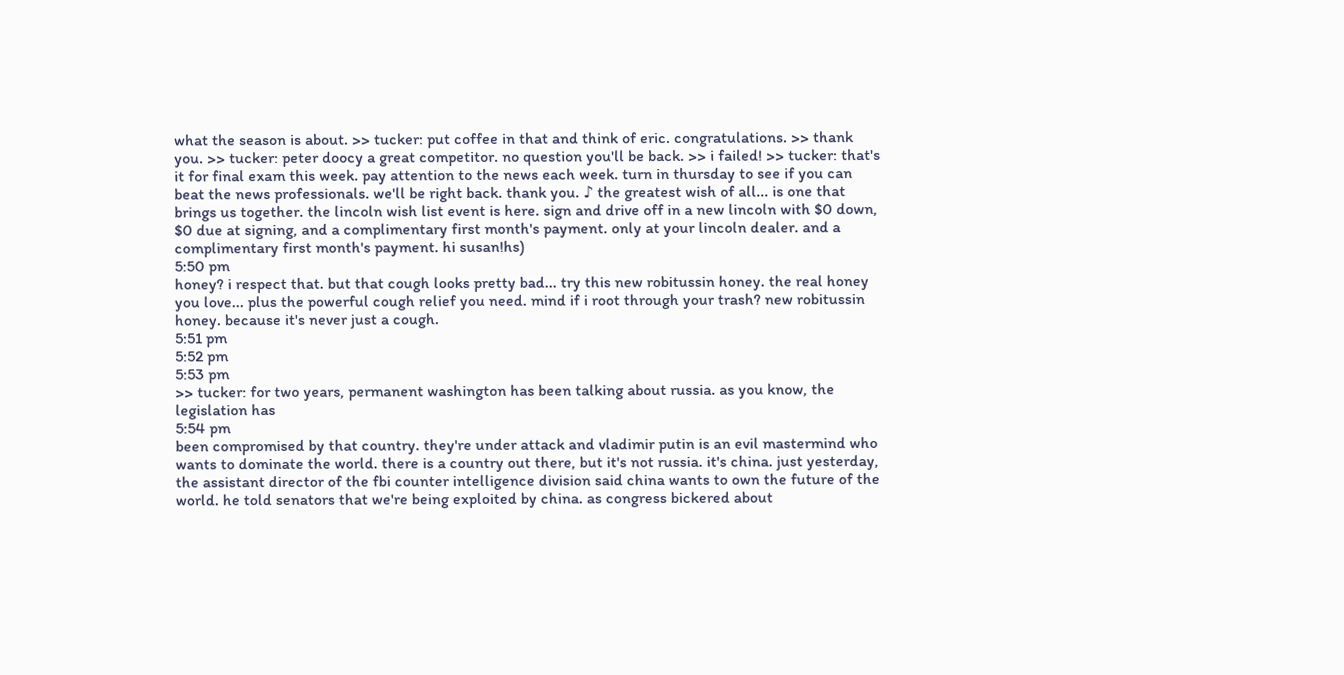what the season is about. >> tucker: put coffee in that and think of eric. congratulations. >> thank you. >> tucker: peter doocy a great competitor. no question you'll be back. >> i failed! >> tucker: that's it for final exam this week. pay attention to the news each week. turn in thursday to see if you can beat the news professionals. we'll be right back. thank you. ♪ the greatest wish of all... is one that brings us together. the lincoln wish list event is here. sign and drive off in a new lincoln with $0 down, $0 due at signing, and a complimentary first month's payment. only at your lincoln dealer. and a complimentary first month's payment. hi susan!hs)
5:50 pm
honey? i respect that. but that cough looks pretty bad... try this new robitussin honey. the real honey you love... plus the powerful cough relief you need. mind if i root through your trash? new robitussin honey. because it's never just a cough.
5:51 pm
5:52 pm
5:53 pm
>> tucker: for two years, permanent washington has been talking about russia. as you know, the legislation has
5:54 pm
been compromised by that country. they're under attack and vladimir putin is an evil mastermind who wants to dominate the world. there is a country out there, but it's not russia. it's china. just yesterday, the assistant director of the fbi counter intelligence division said china wants to own the future of the world. he told senators that we're being exploited by china. as congress bickered about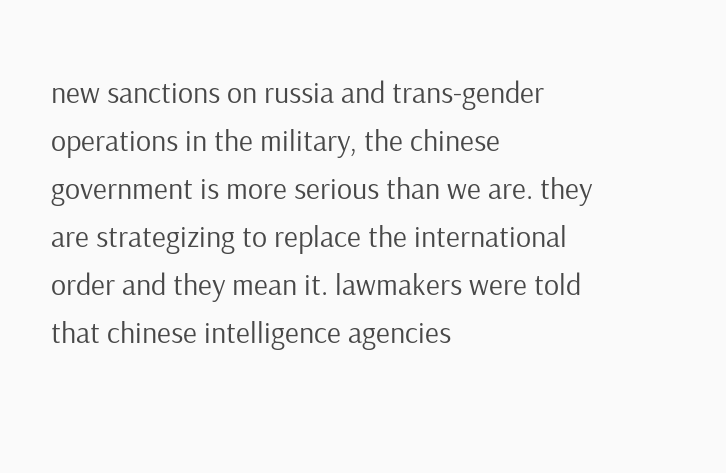new sanctions on russia and trans-gender operations in the military, the chinese government is more serious than we are. they are strategizing to replace the international order and they mean it. lawmakers were told that chinese intelligence agencies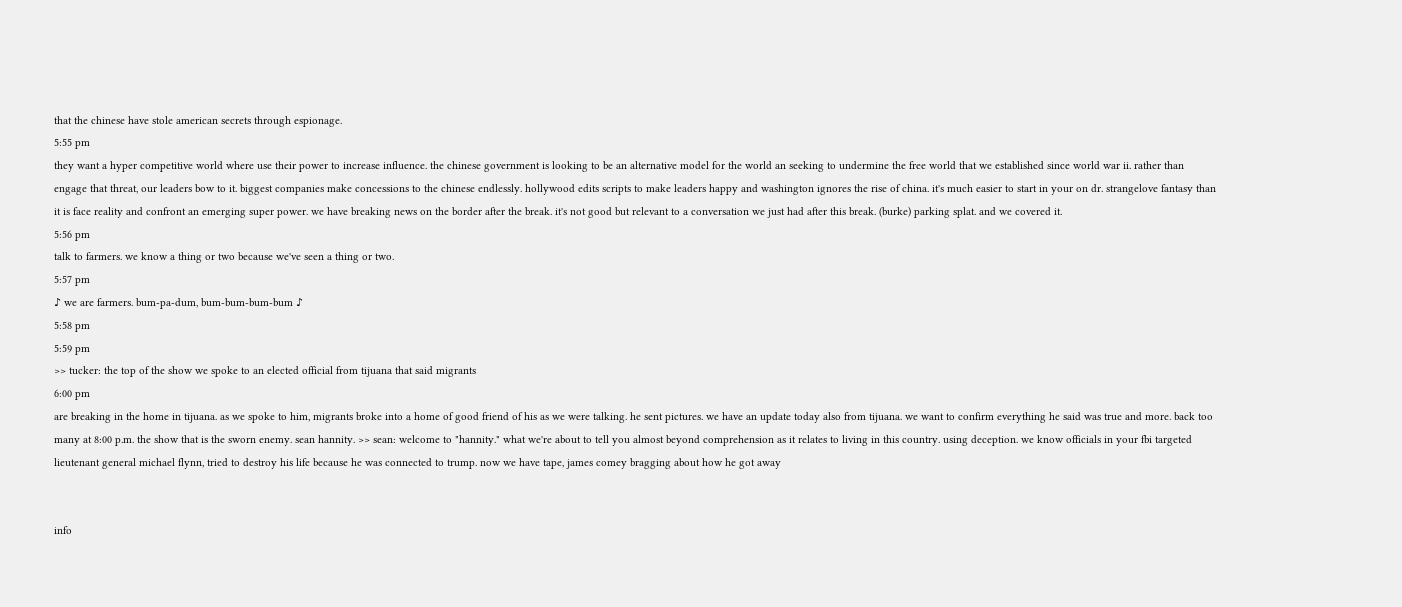that the chinese have stole american secrets through espionage.
5:55 pm
they want a hyper competitive world where use their power to increase influence. the chinese government is looking to be an alternative model for the world an seeking to undermine the free world that we established since world war ii. rather than engage that threat, our leaders bow to it. biggest companies make concessions to the chinese endlessly. hollywood edits scripts to make leaders happy and washington ignores the rise of china. it's much easier to start in your on dr. strangelove fantasy than it is face reality and confront an emerging super power. we have breaking news on the border after the break. it's not good but relevant to a conversation we just had after this break. (burke) parking splat. and we covered it.
5:56 pm
talk to farmers. we know a thing or two because we've seen a thing or two.
5:57 pm
♪ we are farmers. bum-pa-dum, bum-bum-bum-bum ♪
5:58 pm
5:59 pm
>> tucker: the top of the show we spoke to an elected official from tijuana that said migrants
6:00 pm
are breaking in the home in tijuana. as we spoke to him, migrants broke into a home of good friend of his as we were talking. he sent pictures. we have an update today also from tijuana. we want to confirm everything he said was true and more. back too many at 8:00 p.m. the show that is the sworn enemy. sean hannity. >> sean: welcome to "hannity." what we're about to tell you almost beyond comprehension as it relates to living in this country. using deception. we know officials in your fbi targeted lieutenant general michael flynn, tried to destroy his life because he was connected to trump. now we have tape, james comey bragging about how he got away


info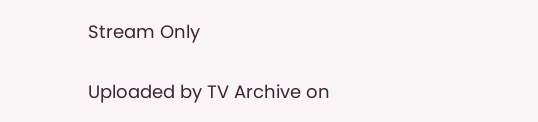Stream Only

Uploaded by TV Archive on